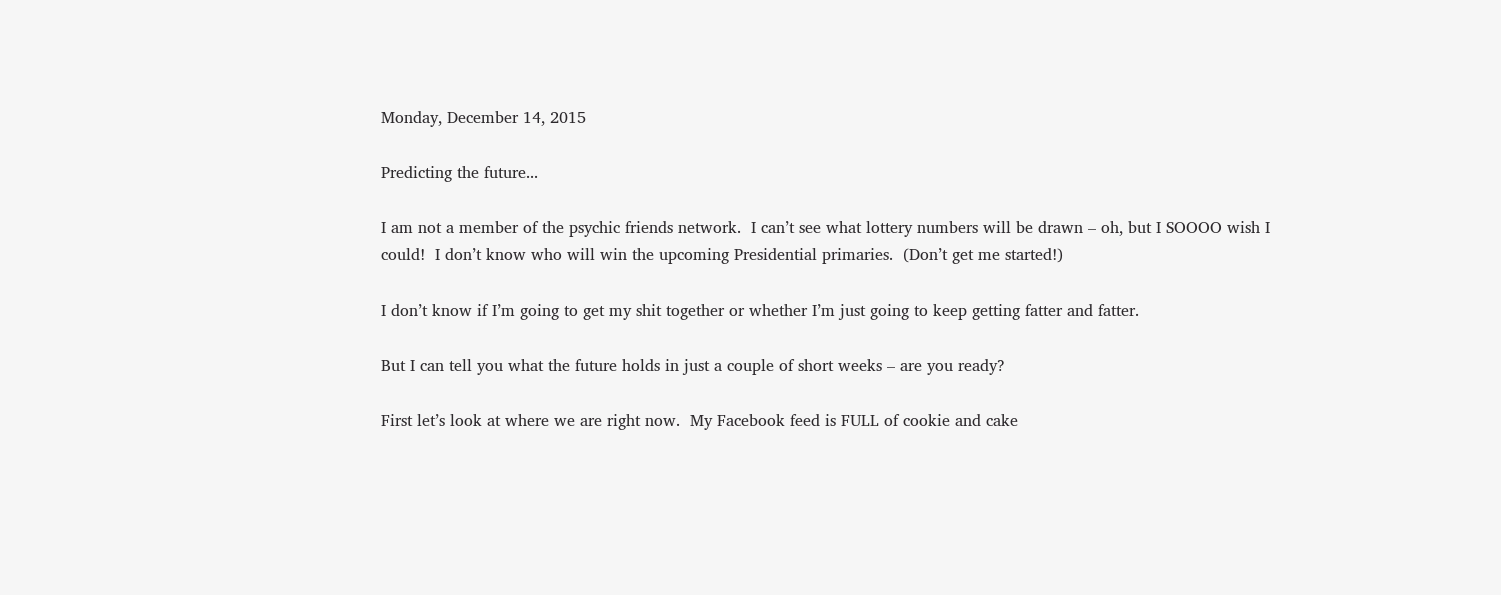Monday, December 14, 2015

Predicting the future...

I am not a member of the psychic friends network.  I can’t see what lottery numbers will be drawn – oh, but I SOOOO wish I could!  I don’t know who will win the upcoming Presidential primaries.  (Don’t get me started!)

I don’t know if I’m going to get my shit together or whether I’m just going to keep getting fatter and fatter.

But I can tell you what the future holds in just a couple of short weeks – are you ready?

First let’s look at where we are right now.  My Facebook feed is FULL of cookie and cake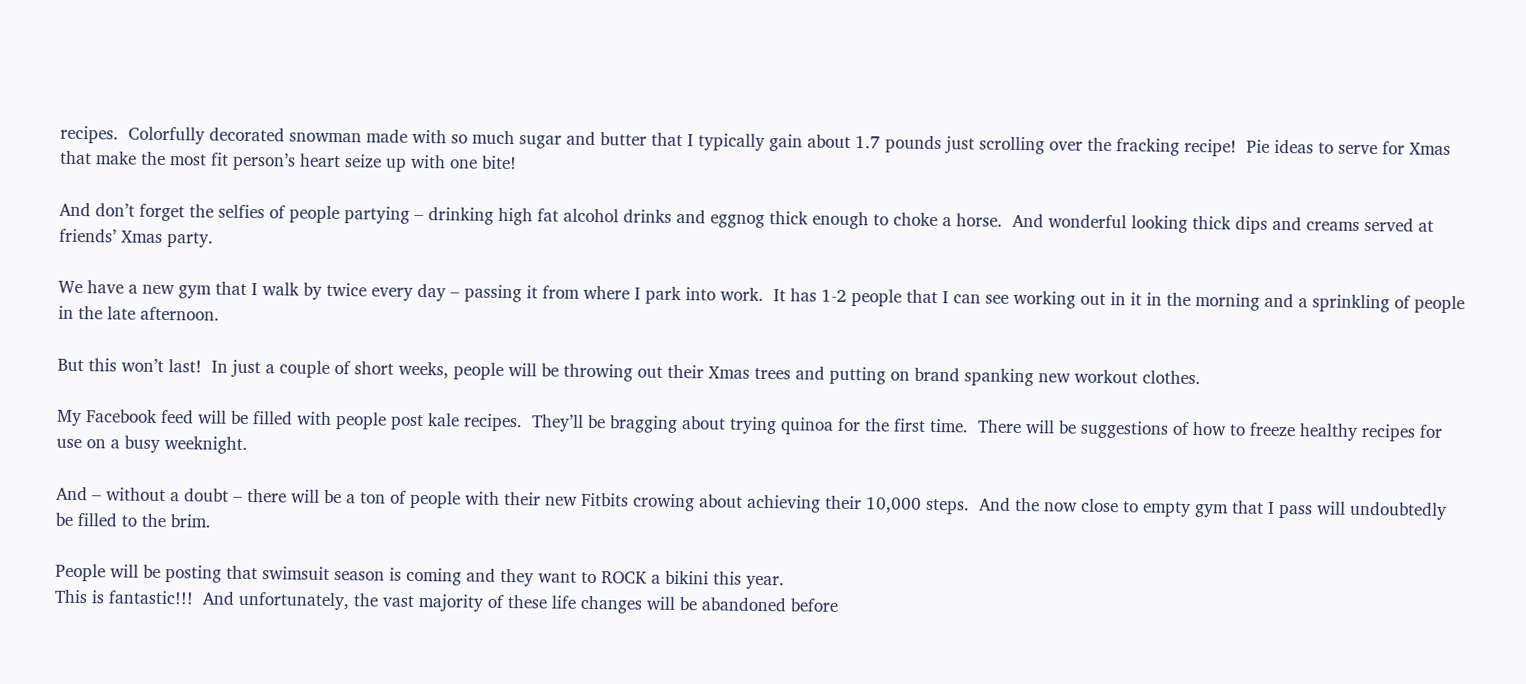recipes.  Colorfully decorated snowman made with so much sugar and butter that I typically gain about 1.7 pounds just scrolling over the fracking recipe!  Pie ideas to serve for Xmas that make the most fit person’s heart seize up with one bite!

And don’t forget the selfies of people partying – drinking high fat alcohol drinks and eggnog thick enough to choke a horse.  And wonderful looking thick dips and creams served at friends’ Xmas party.

We have a new gym that I walk by twice every day – passing it from where I park into work.  It has 1-2 people that I can see working out in it in the morning and a sprinkling of people in the late afternoon.

But this won’t last!  In just a couple of short weeks, people will be throwing out their Xmas trees and putting on brand spanking new workout clothes.

My Facebook feed will be filled with people post kale recipes.  They’ll be bragging about trying quinoa for the first time.  There will be suggestions of how to freeze healthy recipes for use on a busy weeknight.

And – without a doubt – there will be a ton of people with their new Fitbits crowing about achieving their 10,000 steps.  And the now close to empty gym that I pass will undoubtedly be filled to the brim.

People will be posting that swimsuit season is coming and they want to ROCK a bikini this year.
This is fantastic!!!  And unfortunately, the vast majority of these life changes will be abandoned before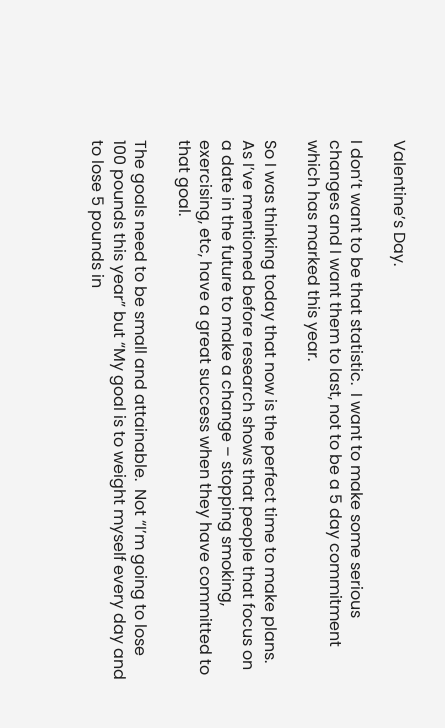Valentine’s Day.

I don’t want to be that statistic.  I want to make some serious changes and I want them to last, not to be a 5 day commitment which has marked this year.

So I was thinking today that now is the perfect time to make plans.  As I’ve mentioned before research shows that people that focus on a date in the future to make a change – stopping smoking, exercising, etc, have a great success when they have committed to that goal.

The goals need to be small and attainable.  Not “I’m going to lose 100 pounds this year” but “My goal is to weight myself every day and to lose 5 pounds in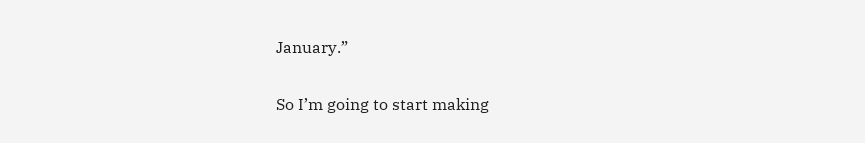January.”

So I’m going to start making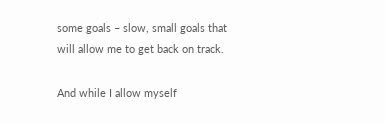some goals – slow, small goals that will allow me to get back on track.

And while I allow myself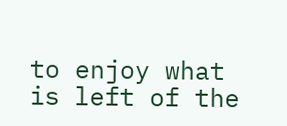to enjoy what is left of the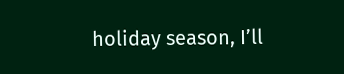holiday season, I’ll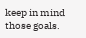keep in mind those goals.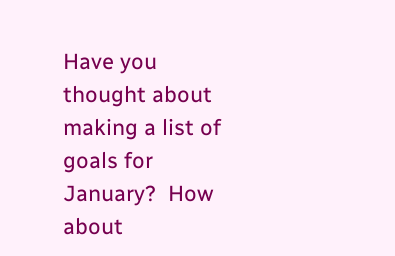Have you thought about making a list of goals for January?  How about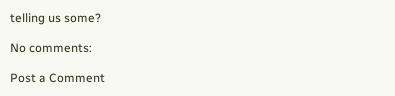telling us some?

No comments:

Post a Comment